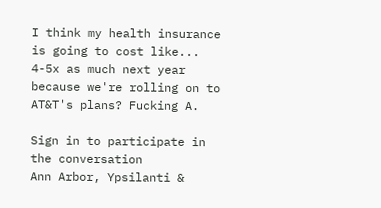I think my health insurance is going to cost like... 4-5x as much next year because we're rolling on to AT&T's plans? Fucking A.

Sign in to participate in the conversation
Ann Arbor, Ypsilanti &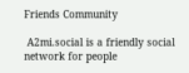Friends Community

 A2mi.social is a friendly social network for people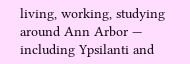living, working, studying around Ann Arbor — including Ypsilanti and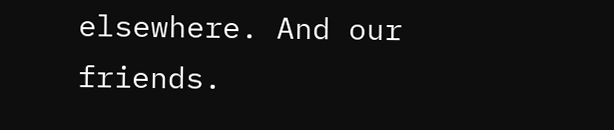elsewhere. And our friends.